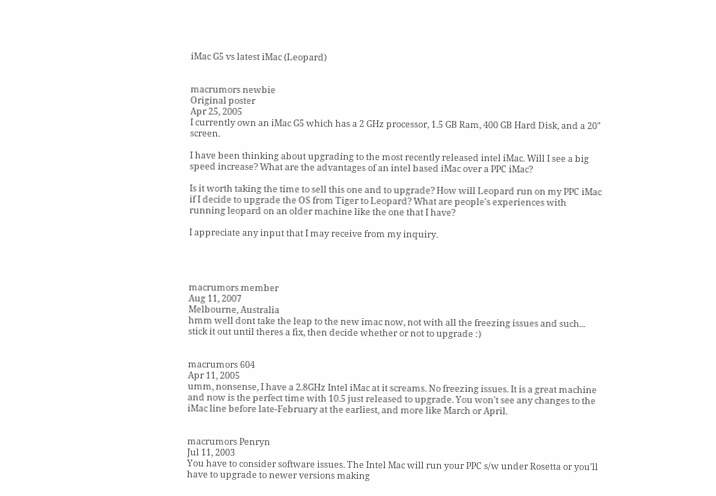iMac G5 vs latest iMac (Leopard)


macrumors newbie
Original poster
Apr 25, 2005
I currently own an iMac G5 which has a 2 GHz processor, 1.5 GB Ram, 400 GB Hard Disk, and a 20" screen.

I have been thinking about upgrading to the most recently released intel iMac. Will I see a big speed increase? What are the advantages of an intel based iMac over a PPC iMac?

Is it worth taking the time to sell this one and to upgrade? How will Leopard run on my PPC iMac if I decide to upgrade the OS from Tiger to Leopard? What are people's experiences with running leopard on an older machine like the one that I have?

I appreciate any input that I may receive from my inquiry.




macrumors member
Aug 11, 2007
Melbourne, Australia
hmm well dont take the leap to the new imac now, not with all the freezing issues and such... stick it out until theres a fix, then decide whether or not to upgrade :)


macrumors 604
Apr 11, 2005
umm, nonsense, I have a 2.8GHz Intel iMac at it screams. No freezing issues. It is a great machine and now is the perfect time with 10.5 just released to upgrade. You won't see any changes to the iMac line before late-February at the earliest, and more like March or April.


macrumors Penryn
Jul 11, 2003
You have to consider software issues. The Intel Mac will run your PPC s/w under Rosetta or you'll have to upgrade to newer versions making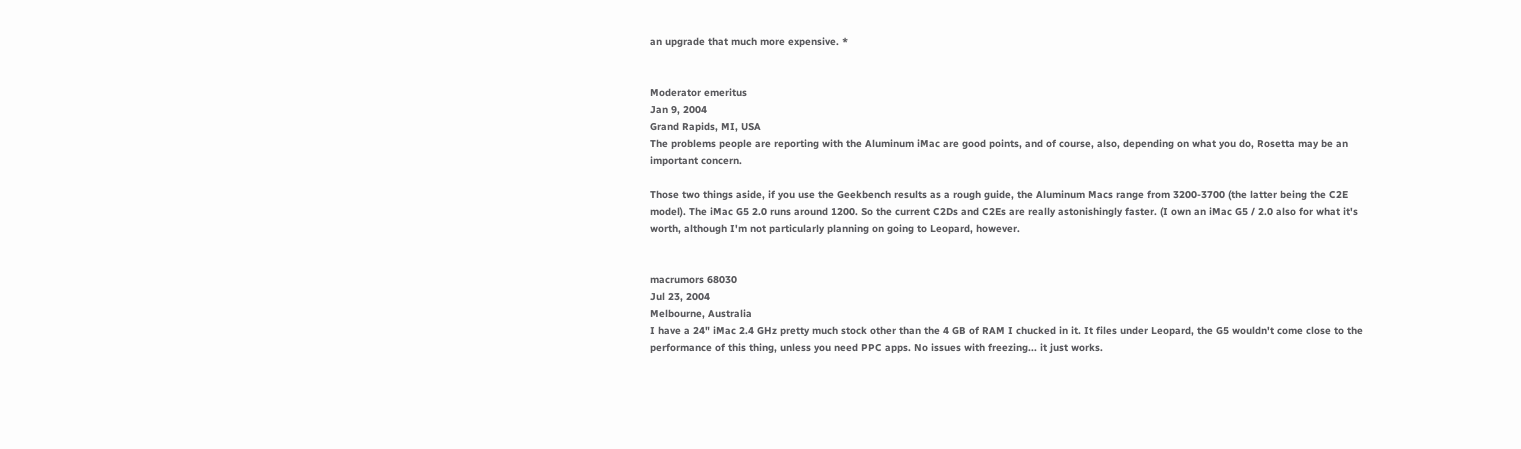an upgrade that much more expensive. *


Moderator emeritus
Jan 9, 2004
Grand Rapids, MI, USA
The problems people are reporting with the Aluminum iMac are good points, and of course, also, depending on what you do, Rosetta may be an important concern.

Those two things aside, if you use the Geekbench results as a rough guide, the Aluminum Macs range from 3200-3700 (the latter being the C2E model). The iMac G5 2.0 runs around 1200. So the current C2Ds and C2Es are really astonishingly faster. (I own an iMac G5 / 2.0 also for what it's worth, although I'm not particularly planning on going to Leopard, however.


macrumors 68030
Jul 23, 2004
Melbourne, Australia
I have a 24" iMac 2.4 GHz pretty much stock other than the 4 GB of RAM I chucked in it. It files under Leopard, the G5 wouldn't come close to the performance of this thing, unless you need PPC apps. No issues with freezing... it just works.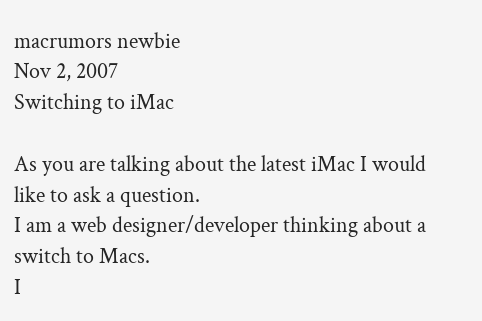macrumors newbie
Nov 2, 2007
Switching to iMac

As you are talking about the latest iMac I would like to ask a question.
I am a web designer/developer thinking about a switch to Macs.
I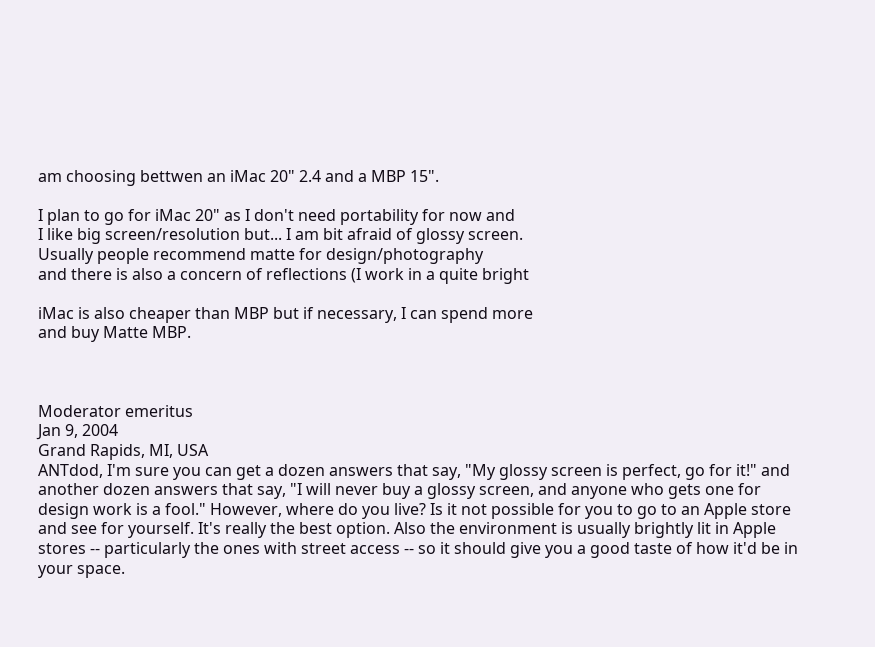am choosing bettwen an iMac 20" 2.4 and a MBP 15".

I plan to go for iMac 20" as I don't need portability for now and
I like big screen/resolution but... I am bit afraid of glossy screen.
Usually people recommend matte for design/photography
and there is also a concern of reflections (I work in a quite bright

iMac is also cheaper than MBP but if necessary, I can spend more
and buy Matte MBP.



Moderator emeritus
Jan 9, 2004
Grand Rapids, MI, USA
ANTdod, I'm sure you can get a dozen answers that say, "My glossy screen is perfect, go for it!" and another dozen answers that say, "I will never buy a glossy screen, and anyone who gets one for design work is a fool." However, where do you live? Is it not possible for you to go to an Apple store and see for yourself. It's really the best option. Also the environment is usually brightly lit in Apple stores -- particularly the ones with street access -- so it should give you a good taste of how it'd be in your space.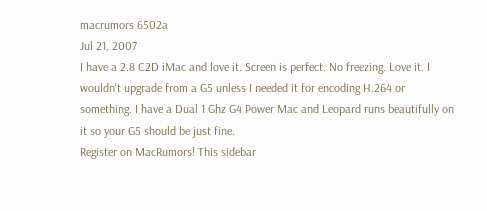macrumors 6502a
Jul 21, 2007
I have a 2.8 C2D iMac and love it. Screen is perfect. No freezing. Love it. I wouldn't upgrade from a G5 unless I needed it for encoding H.264 or something. I have a Dual 1 Ghz G4 Power Mac and Leopard runs beautifully on it so your G5 should be just fine.
Register on MacRumors! This sidebar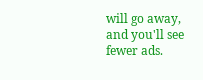will go away, and you'll see fewer ads.